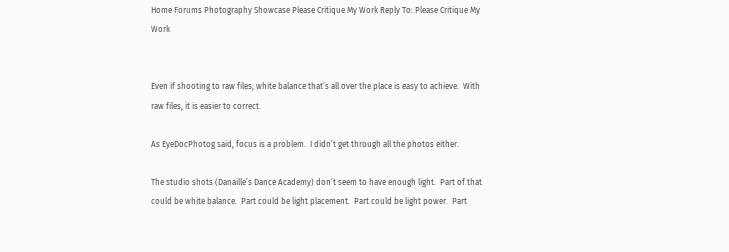Home Forums Photography Showcase Please Critique My Work Reply To: Please Critique My Work


Even if shooting to raw files, white balance that’s all over the place is easy to achieve.  With raw files, it is easier to correct.

As EyeDocPhotog said, focus is a problem.  I didn’t get through all the photos either.

The studio shots (Danaille’s Dance Academy) don’t seem to have enough light.  Part of that could be white balance.  Part could be light placement.  Part could be light power.  Part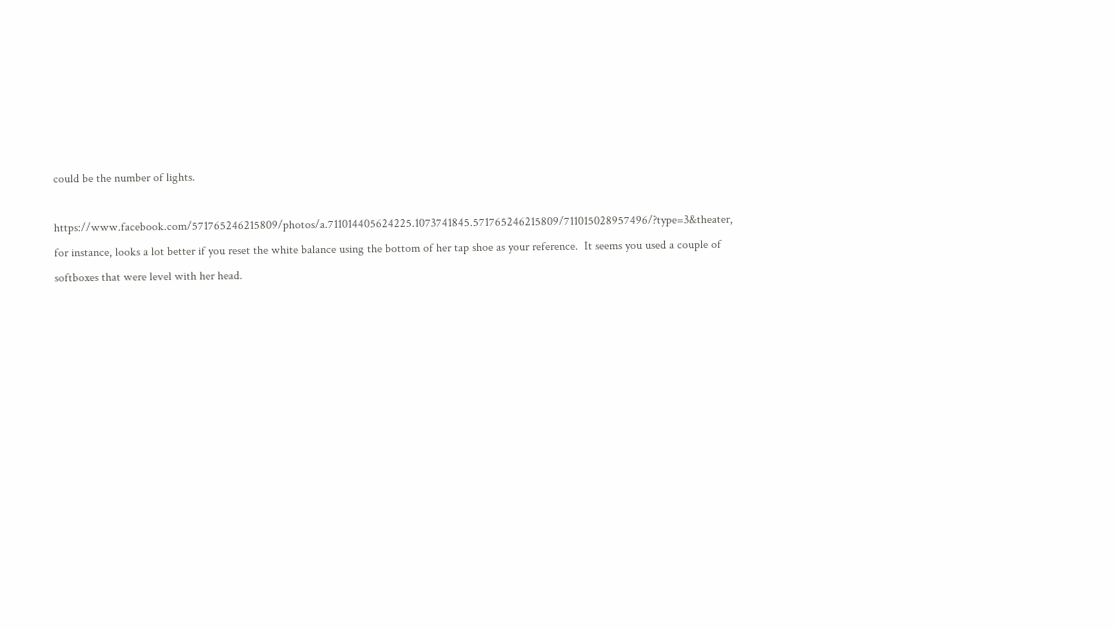could be the number of lights.

https://www.facebook.com/571765246215809/photos/a.711014405624225.1073741845.571765246215809/711015028957496/?type=3&theater, for instance, looks a lot better if you reset the white balance using the bottom of her tap shoe as your reference.  It seems you used a couple of softboxes that were level with her head.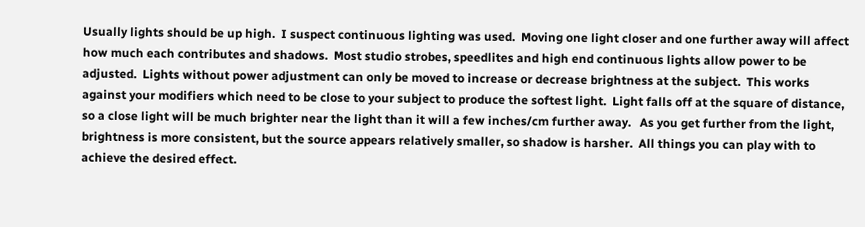Usually lights should be up high.  I suspect continuous lighting was used.  Moving one light closer and one further away will affect how much each contributes and shadows.  Most studio strobes, speedlites and high end continuous lights allow power to be adjusted.  Lights without power adjustment can only be moved to increase or decrease brightness at the subject.  This works against your modifiers which need to be close to your subject to produce the softest light.  Light falls off at the square of distance, so a close light will be much brighter near the light than it will a few inches/cm further away.   As you get further from the light, brightness is more consistent, but the source appears relatively smaller, so shadow is harsher.  All things you can play with to achieve the desired effect.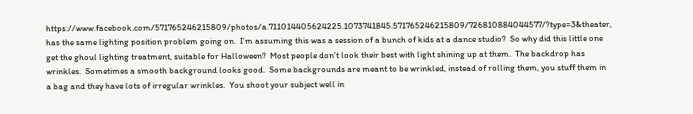https://www.facebook.com/571765246215809/photos/a.711014405624225.1073741845.571765246215809/726810884044577/?type=3&theater, has the same lighting position problem going on.  I’m assuming this was a session of a bunch of kids at a dance studio?  So why did this little one get the ghoul lighting treatment, suitable for Halloween?  Most people don’t look their best with light shining up at them.  The backdrop has wrinkles.  Sometimes a smooth background looks good.  Some backgrounds are meant to be wrinkled, instead of rolling them, you stuff them in a bag and they have lots of irregular wrinkles.  You shoot your subject well in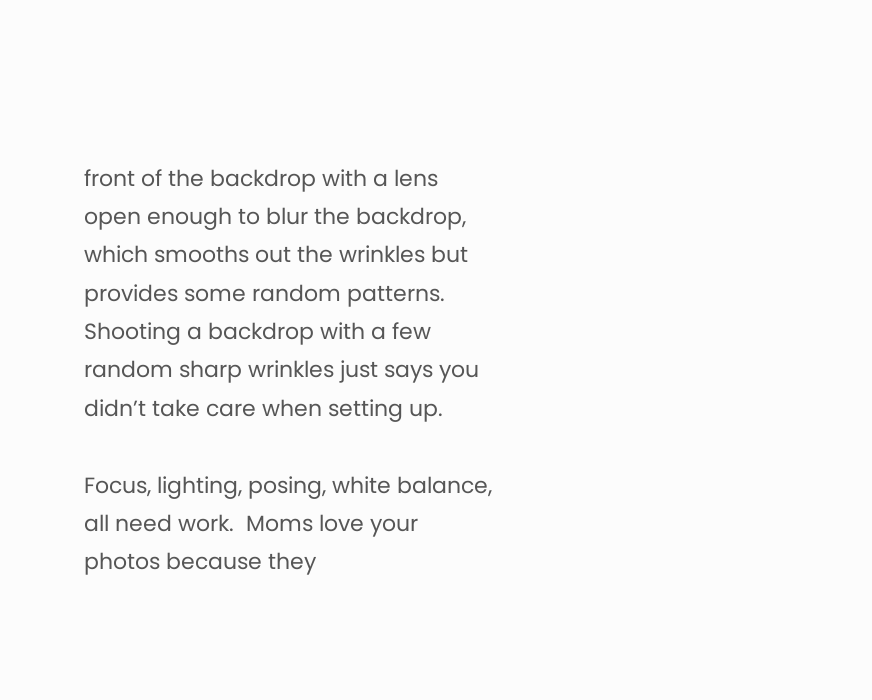front of the backdrop with a lens open enough to blur the backdrop, which smooths out the wrinkles but provides some random patterns.  Shooting a backdrop with a few random sharp wrinkles just says you didn’t take care when setting up.

Focus, lighting, posing, white balance, all need work.  Moms love your photos because they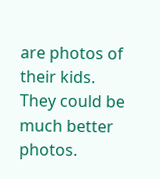are photos of their kids.  They could be much better photos.